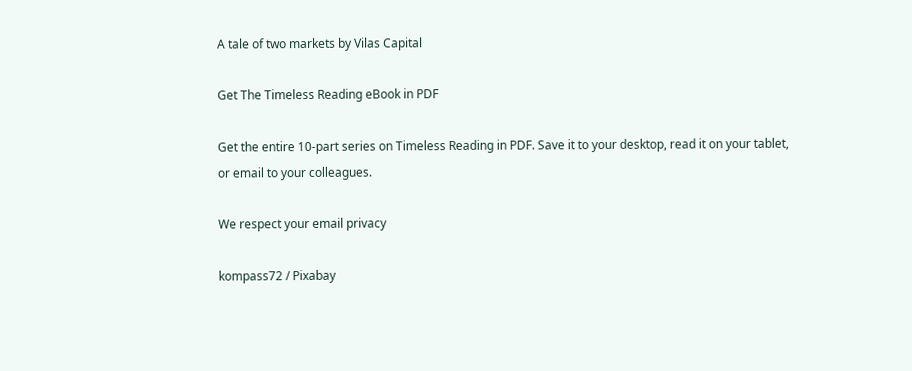A tale of two markets by Vilas Capital

Get The Timeless Reading eBook in PDF

Get the entire 10-part series on Timeless Reading in PDF. Save it to your desktop, read it on your tablet, or email to your colleagues.

We respect your email privacy

kompass72 / Pixabay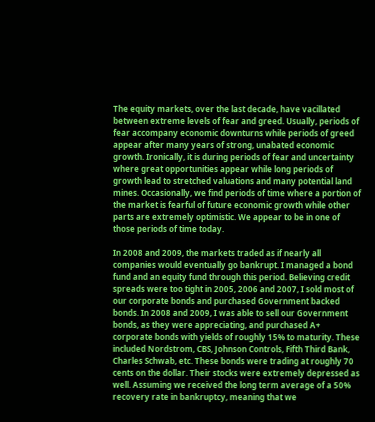The equity markets, over the last decade, have vacillated between extreme levels of fear and greed. Usually, periods of fear accompany economic downturns while periods of greed appear after many years of strong, unabated economic growth. Ironically, it is during periods of fear and uncertainty where great opportunities appear while long periods of growth lead to stretched valuations and many potential land mines. Occasionally, we find periods of time where a portion of the market is fearful of future economic growth while other parts are extremely optimistic. We appear to be in one of those periods of time today.

In 2008 and 2009, the markets traded as if nearly all companies would eventually go bankrupt. I managed a bond fund and an equity fund through this period. Believing credit spreads were too tight in 2005, 2006 and 2007, I sold most of our corporate bonds and purchased Government backed bonds. In 2008 and 2009, I was able to sell our Government bonds, as they were appreciating, and purchased A+ corporate bonds with yields of roughly 15% to maturity. These included Nordstrom, CBS, Johnson Controls, Fifth Third Bank, Charles Schwab, etc. These bonds were trading at roughly 70 cents on the dollar. Their stocks were extremely depressed as well. Assuming we received the long term average of a 50% recovery rate in bankruptcy, meaning that we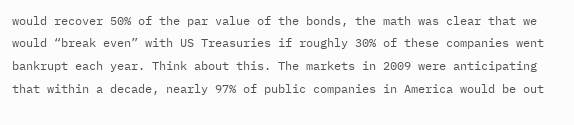would recover 50% of the par value of the bonds, the math was clear that we would “break even” with US Treasuries if roughly 30% of these companies went bankrupt each year. Think about this. The markets in 2009 were anticipating that within a decade, nearly 97% of public companies in America would be out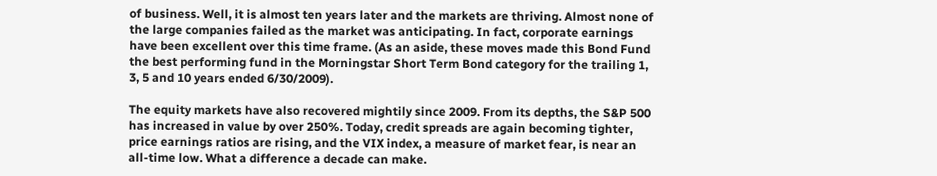of business. Well, it is almost ten years later and the markets are thriving. Almost none of the large companies failed as the market was anticipating. In fact, corporate earnings have been excellent over this time frame. (As an aside, these moves made this Bond Fund the best performing fund in the Morningstar Short Term Bond category for the trailing 1, 3, 5 and 10 years ended 6/30/2009).

The equity markets have also recovered mightily since 2009. From its depths, the S&P 500 has increased in value by over 250%. Today, credit spreads are again becoming tighter, price earnings ratios are rising, and the VIX index, a measure of market fear, is near an all-time low. What a difference a decade can make.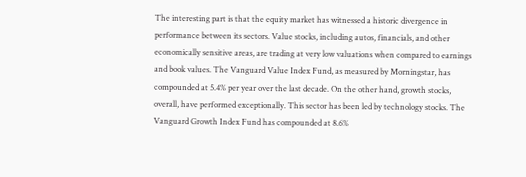The interesting part is that the equity market has witnessed a historic divergence in performance between its sectors. Value stocks, including autos, financials, and other economically sensitive areas, are trading at very low valuations when compared to earnings and book values. The Vanguard Value Index Fund, as measured by Morningstar, has compounded at 5.4% per year over the last decade. On the other hand, growth stocks, overall, have performed exceptionally. This sector has been led by technology stocks. The Vanguard Growth Index Fund has compounded at 8.6%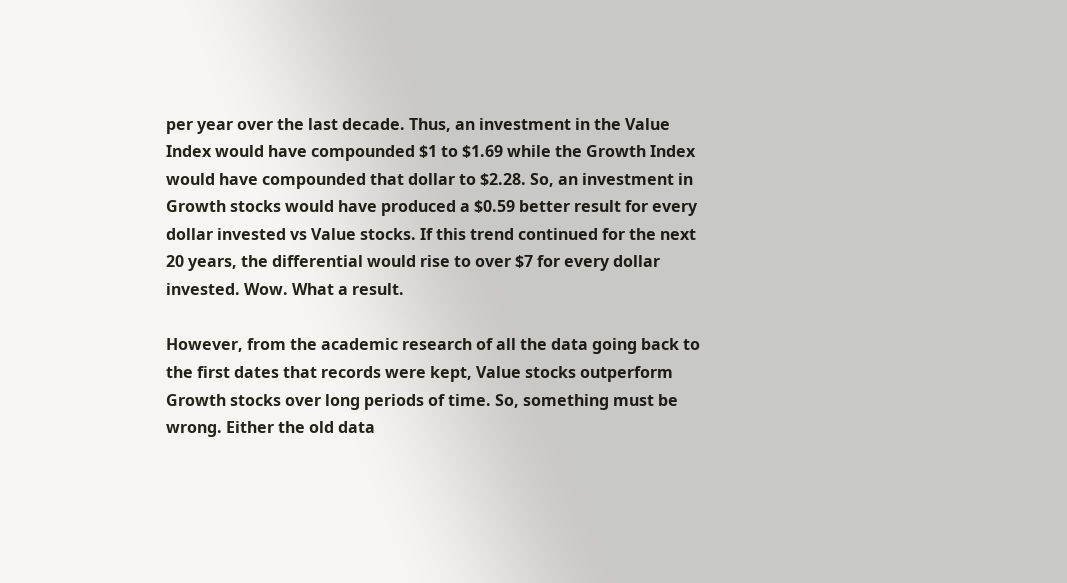per year over the last decade. Thus, an investment in the Value Index would have compounded $1 to $1.69 while the Growth Index would have compounded that dollar to $2.28. So, an investment in Growth stocks would have produced a $0.59 better result for every dollar invested vs Value stocks. If this trend continued for the next 20 years, the differential would rise to over $7 for every dollar invested. Wow. What a result.

However, from the academic research of all the data going back to the first dates that records were kept, Value stocks outperform Growth stocks over long periods of time. So, something must be wrong. Either the old data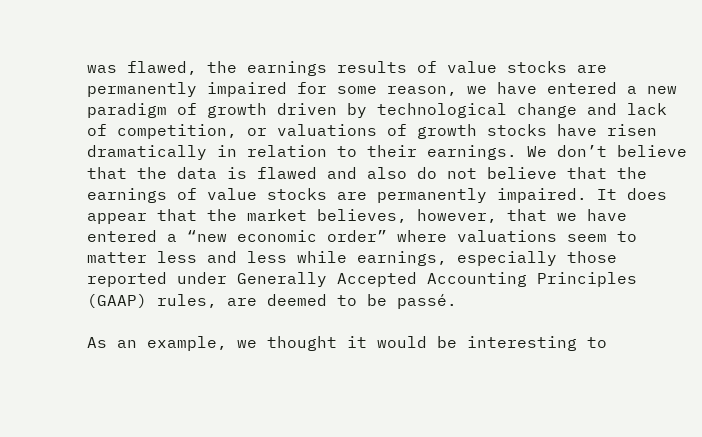was flawed, the earnings results of value stocks are permanently impaired for some reason, we have entered a new paradigm of growth driven by technological change and lack of competition, or valuations of growth stocks have risen dramatically in relation to their earnings. We don’t believe that the data is flawed and also do not believe that the earnings of value stocks are permanently impaired. It does appear that the market believes, however, that we have entered a “new economic order” where valuations seem to matter less and less while earnings, especially those reported under Generally Accepted Accounting Principles (GAAP) rules, are deemed to be passé.

As an example, we thought it would be interesting to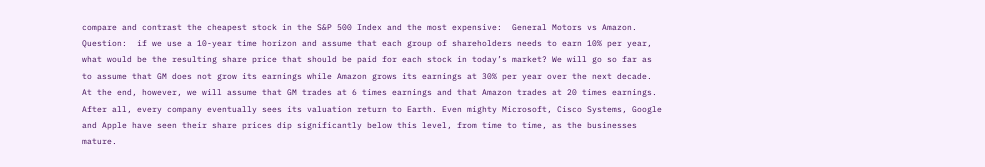compare and contrast the cheapest stock in the S&P 500 Index and the most expensive:  General Motors vs Amazon. Question:  if we use a 10-year time horizon and assume that each group of shareholders needs to earn 10% per year, what would be the resulting share price that should be paid for each stock in today’s market? We will go so far as to assume that GM does not grow its earnings while Amazon grows its earnings at 30% per year over the next decade. At the end, however, we will assume that GM trades at 6 times earnings and that Amazon trades at 20 times earnings. After all, every company eventually sees its valuation return to Earth. Even mighty Microsoft, Cisco Systems, Google and Apple have seen their share prices dip significantly below this level, from time to time, as the businesses mature.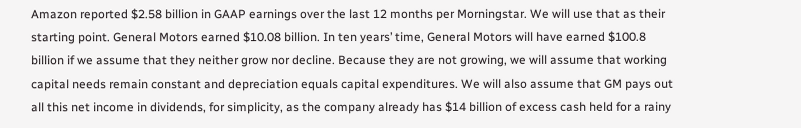Amazon reported $2.58 billion in GAAP earnings over the last 12 months per Morningstar. We will use that as their starting point. General Motors earned $10.08 billion. In ten years’ time, General Motors will have earned $100.8 billion if we assume that they neither grow nor decline. Because they are not growing, we will assume that working capital needs remain constant and depreciation equals capital expenditures. We will also assume that GM pays out all this net income in dividends, for simplicity, as the company already has $14 billion of excess cash held for a rainy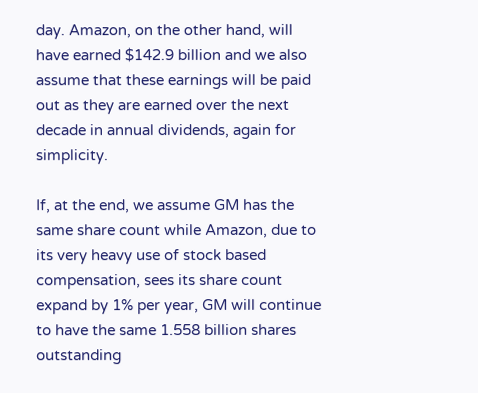day. Amazon, on the other hand, will have earned $142.9 billion and we also assume that these earnings will be paid out as they are earned over the next decade in annual dividends, again for simplicity.

If, at the end, we assume GM has the same share count while Amazon, due to its very heavy use of stock based compensation, sees its share count expand by 1% per year, GM will continue to have the same 1.558 billion shares outstanding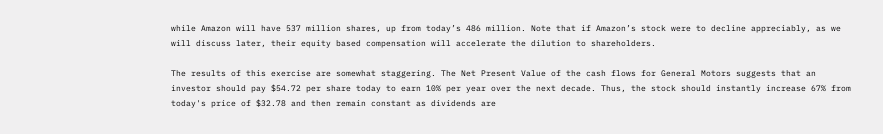while Amazon will have 537 million shares, up from today’s 486 million. Note that if Amazon’s stock were to decline appreciably, as we will discuss later, their equity based compensation will accelerate the dilution to shareholders.

The results of this exercise are somewhat staggering. The Net Present Value of the cash flows for General Motors suggests that an investor should pay $54.72 per share today to earn 10% per year over the next decade. Thus, the stock should instantly increase 67% from today's price of $32.78 and then remain constant as dividends are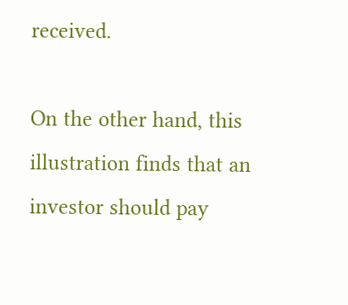received.

On the other hand, this illustration finds that an investor should pay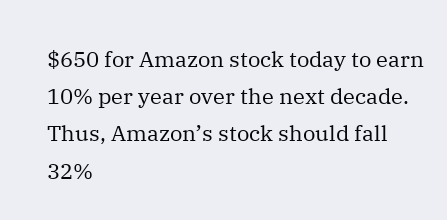$650 for Amazon stock today to earn 10% per year over the next decade. Thus, Amazon’s stock should fall 32%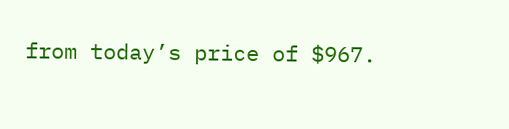from today’s price of $967.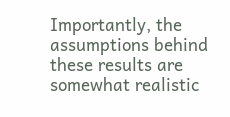Importantly, the assumptions behind these results are somewhat realistic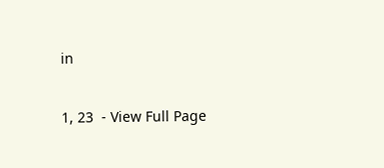in

1, 23  - View Full Page